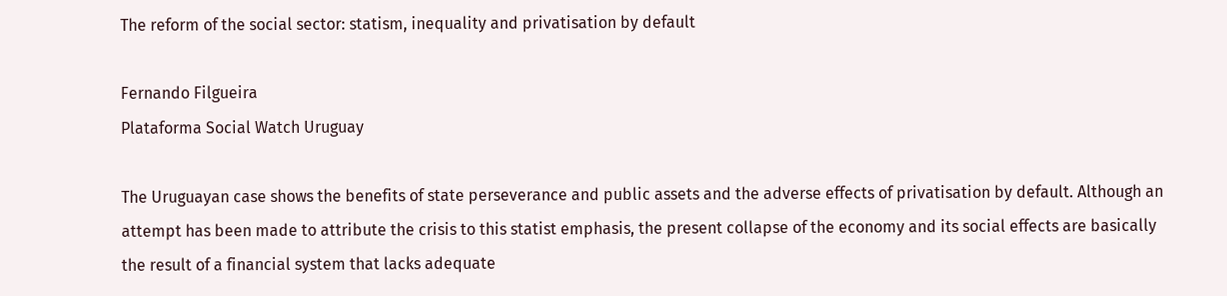The reform of the social sector: statism, inequality and privatisation by default

Fernando Filgueira
Plataforma Social Watch Uruguay

The Uruguayan case shows the benefits of state perseverance and public assets and the adverse effects of privatisation by default. Although an attempt has been made to attribute the crisis to this statist emphasis, the present collapse of the economy and its social effects are basically the result of a financial system that lacks adequate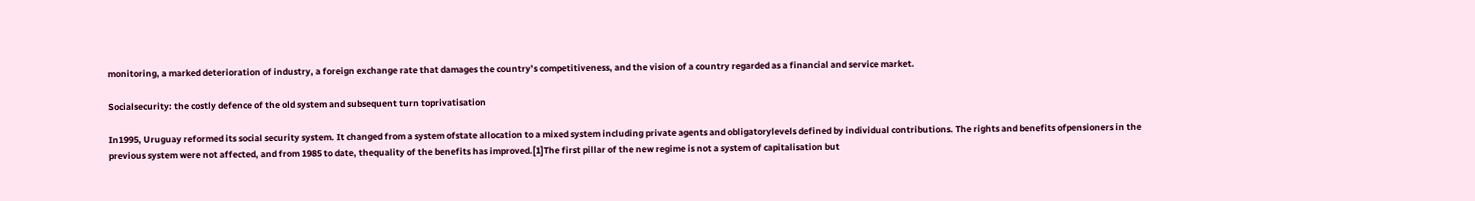monitoring, a marked deterioration of industry, a foreign exchange rate that damages the country’s competitiveness, and the vision of a country regarded as a financial and service market.

Socialsecurity: the costly defence of the old system and subsequent turn toprivatisation

In1995, Uruguay reformed its social security system. It changed from a system ofstate allocation to a mixed system including private agents and obligatorylevels defined by individual contributions. The rights and benefits ofpensioners in the previous system were not affected, and from 1985 to date, thequality of the benefits has improved.[1]The first pillar of the new regime is not a system of capitalisation but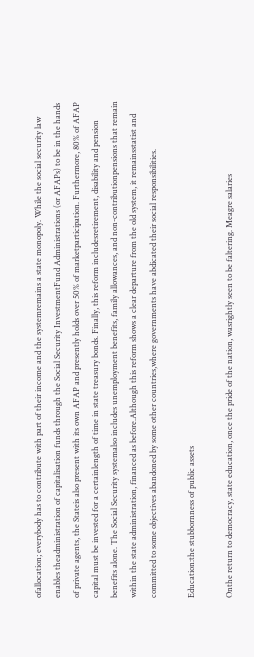ofallocation; everybody has to contribute with part of their income and the systemremains a state monopoly. While the social security law enables theadministration of capitalisation funds through the Social Security InvestmentFund Administrations (or AFAPs) to be in the hands of private agents, the Stateis also present with its own AFAP and presently holds over 50% of marketparticipation. Furthermore, 80% of AFAP capital must be invested for a certainlength of time in state treasury bonds. Finally, this reform includesretirement, disability and pension benefits alone. The Social Security systemalso includes unemployment benefits, family allowances, and non-contributionpensions that remain within the state administration, financed as before.Although this reform shows a clear departure from the old system, it remainsstatist and committed to some objectives abandoned by some other countries,where governments have abdicated their social responsibilities.

Education:the stubbornness of public assets

Onthe return to democracy, state education, once the pride of the nation, wasrightly seen to be faltering. Meagre salaries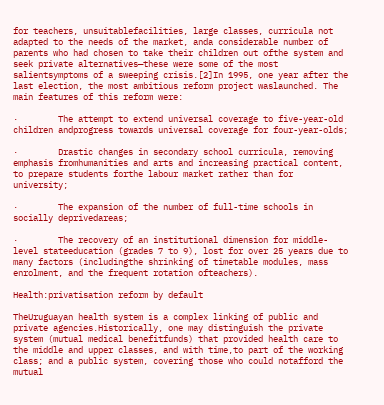for teachers, unsuitablefacilities, large classes, curricula not adapted to the needs of the market, anda considerable number of parents who had chosen to take their children out ofthe system and seek private alternatives—these were some of the most salientsymptoms of a sweeping crisis.[2]In 1995, one year after the last election, the most ambitious reform project waslaunched. The main features of this reform were:

·        The attempt to extend universal coverage to five-year-old children andprogress towards universal coverage for four-year-olds;

·        Drastic changes in secondary school curricula, removing emphasis fromhumanities and arts and increasing practical content, to prepare students forthe labour market rather than for university;

·        The expansion of the number of full-time schools in socially deprivedareas;

·        The recovery of an institutional dimension for middle-level stateeducation (grades 7 to 9), lost for over 25 years due to many factors (includingthe shrinking of timetable modules, mass enrolment, and the frequent rotation ofteachers).

Health:privatisation reform by default

TheUruguayan health system is a complex linking of public and private agencies.Historically, one may distinguish the private system (mutual medical benefitfunds) that provided health care to the middle and upper classes, and with time,to part of the working class; and a public system, covering those who could notafford the mutual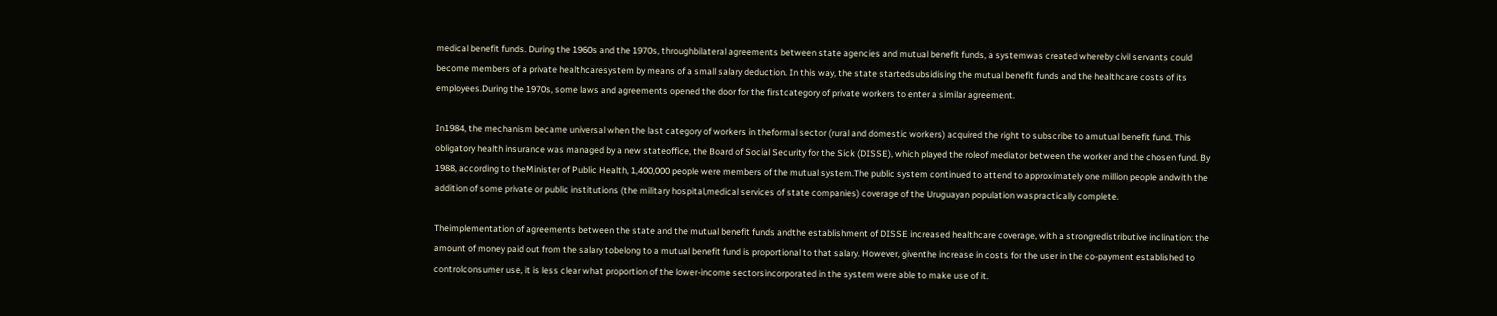medical benefit funds. During the 1960s and the 1970s, throughbilateral agreements between state agencies and mutual benefit funds, a systemwas created whereby civil servants could become members of a private healthcaresystem by means of a small salary deduction. In this way, the state startedsubsidising the mutual benefit funds and the healthcare costs of its employees.During the 1970s, some laws and agreements opened the door for the firstcategory of private workers to enter a similar agreement.

In1984, the mechanism became universal when the last category of workers in theformal sector (rural and domestic workers) acquired the right to subscribe to amutual benefit fund. This obligatory health insurance was managed by a new stateoffice, the Board of Social Security for the Sick (DISSE), which played the roleof mediator between the worker and the chosen fund. By 1988, according to theMinister of Public Health, 1,400,000 people were members of the mutual system.The public system continued to attend to approximately one million people andwith the addition of some private or public institutions (the military hospital,medical services of state companies) coverage of the Uruguayan population waspractically complete.

Theimplementation of agreements between the state and the mutual benefit funds andthe establishment of DISSE increased healthcare coverage, with a strongredistributive inclination: the amount of money paid out from the salary tobelong to a mutual benefit fund is proportional to that salary. However, giventhe increase in costs for the user in the co-payment established to controlconsumer use, it is less clear what proportion of the lower-income sectorsincorporated in the system were able to make use of it.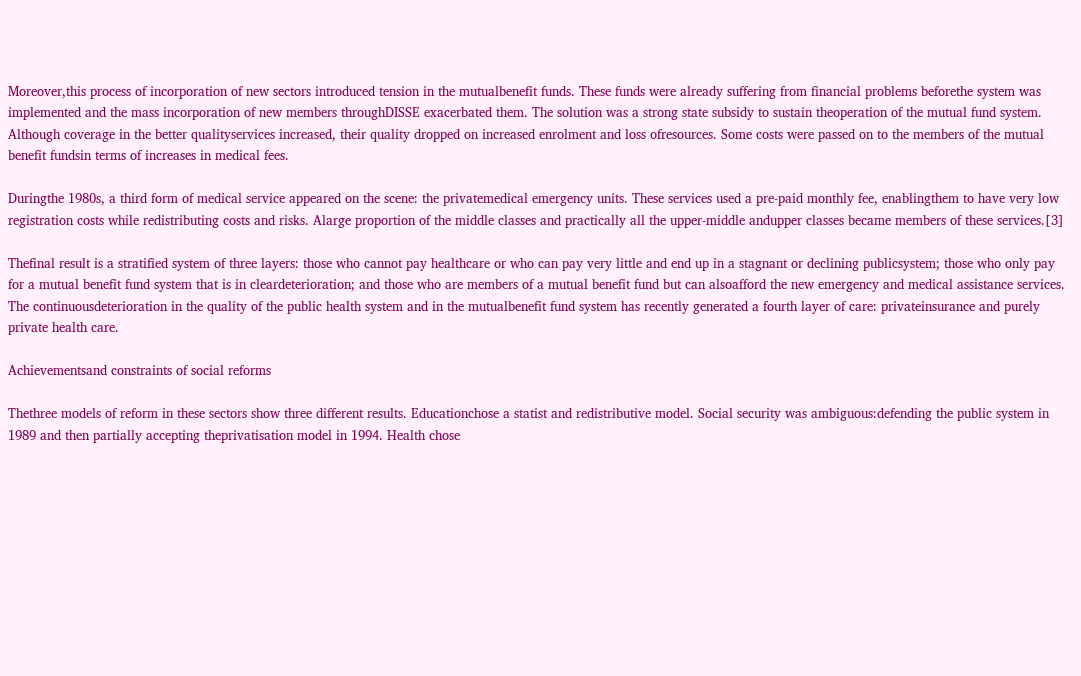Moreover,this process of incorporation of new sectors introduced tension in the mutualbenefit funds. These funds were already suffering from financial problems beforethe system was implemented and the mass incorporation of new members throughDISSE exacerbated them. The solution was a strong state subsidy to sustain theoperation of the mutual fund system. Although coverage in the better qualityservices increased, their quality dropped on increased enrolment and loss ofresources. Some costs were passed on to the members of the mutual benefit fundsin terms of increases in medical fees.

Duringthe 1980s, a third form of medical service appeared on the scene: the privatemedical emergency units. These services used a pre-paid monthly fee, enablingthem to have very low registration costs while redistributing costs and risks. Alarge proportion of the middle classes and practically all the upper-middle andupper classes became members of these services.[3]

Thefinal result is a stratified system of three layers: those who cannot pay healthcare or who can pay very little and end up in a stagnant or declining publicsystem; those who only pay for a mutual benefit fund system that is in cleardeterioration; and those who are members of a mutual benefit fund but can alsoafford the new emergency and medical assistance services. The continuousdeterioration in the quality of the public health system and in the mutualbenefit fund system has recently generated a fourth layer of care: privateinsurance and purely private health care.

Achievementsand constraints of social reforms

Thethree models of reform in these sectors show three different results. Educationchose a statist and redistributive model. Social security was ambiguous:defending the public system in 1989 and then partially accepting theprivatisation model in 1994. Health chose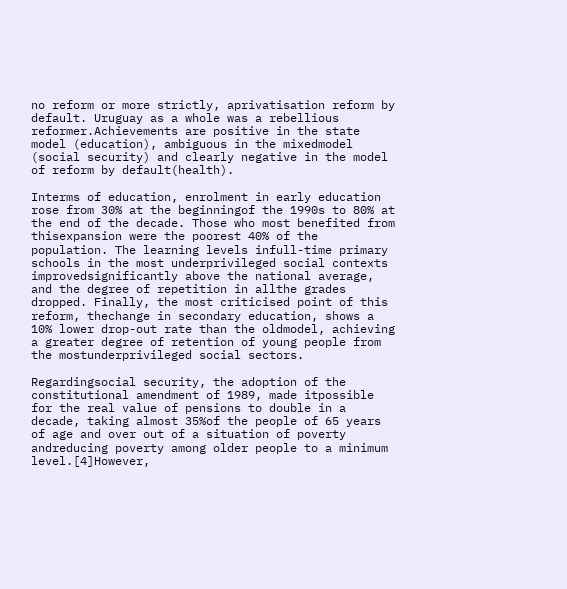no reform or more strictly, aprivatisation reform by default. Uruguay as a whole was a rebellious reformer.Achievements are positive in the state model (education), ambiguous in the mixedmodel (social security) and clearly negative in the model of reform by default(health).

Interms of education, enrolment in early education rose from 30% at the beginningof the 1990s to 80% at the end of the decade. Those who most benefited from thisexpansion were the poorest 40% of the population. The learning levels infull-time primary schools in the most underprivileged social contexts improvedsignificantly above the national average, and the degree of repetition in allthe grades dropped. Finally, the most criticised point of this reform, thechange in secondary education, shows a 10% lower drop-out rate than the oldmodel, achieving a greater degree of retention of young people from the mostunderprivileged social sectors.

Regardingsocial security, the adoption of the constitutional amendment of 1989, made itpossible for the real value of pensions to double in a decade, taking almost 35%of the people of 65 years of age and over out of a situation of poverty andreducing poverty among older people to a minimum level.[4]However,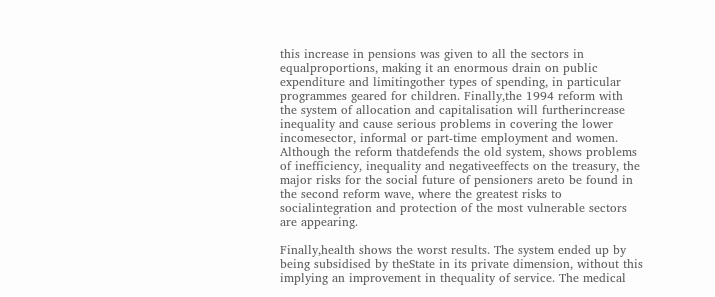this increase in pensions was given to all the sectors in equalproportions, making it an enormous drain on public expenditure and limitingother types of spending, in particular programmes geared for children. Finally,the 1994 reform with the system of allocation and capitalisation will furtherincrease inequality and cause serious problems in covering the lower incomesector, informal or part-time employment and women. Although the reform thatdefends the old system, shows problems of inefficiency, inequality and negativeeffects on the treasury, the major risks for the social future of pensioners areto be found in the second reform wave, where the greatest risks to socialintegration and protection of the most vulnerable sectors are appearing.

Finally,health shows the worst results. The system ended up by being subsidised by theState in its private dimension, without this implying an improvement in thequality of service. The medical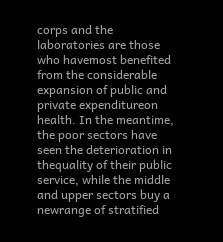corps and the laboratories are those who havemost benefited from the considerable expansion of public and private expenditureon health. In the meantime, the poor sectors have seen the deterioration in thequality of their public service, while the middle and upper sectors buy a newrange of stratified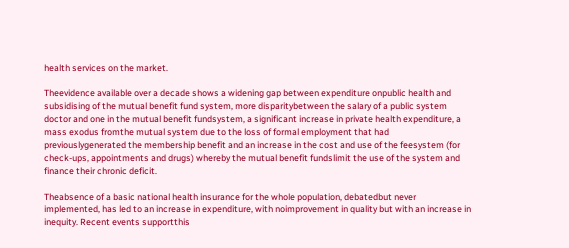health services on the market.

Theevidence available over a decade shows a widening gap between expenditure onpublic health and subsidising of the mutual benefit fund system, more disparitybetween the salary of a public system doctor and one in the mutual benefit fundsystem, a significant increase in private health expenditure, a mass exodus fromthe mutual system due to the loss of formal employment that had previouslygenerated the membership benefit and an increase in the cost and use of the feesystem (for check-ups, appointments and drugs) whereby the mutual benefit fundslimit the use of the system and finance their chronic deficit.

Theabsence of a basic national health insurance for the whole population, debatedbut never implemented, has led to an increase in expenditure, with noimprovement in quality but with an increase in inequity. Recent events supportthis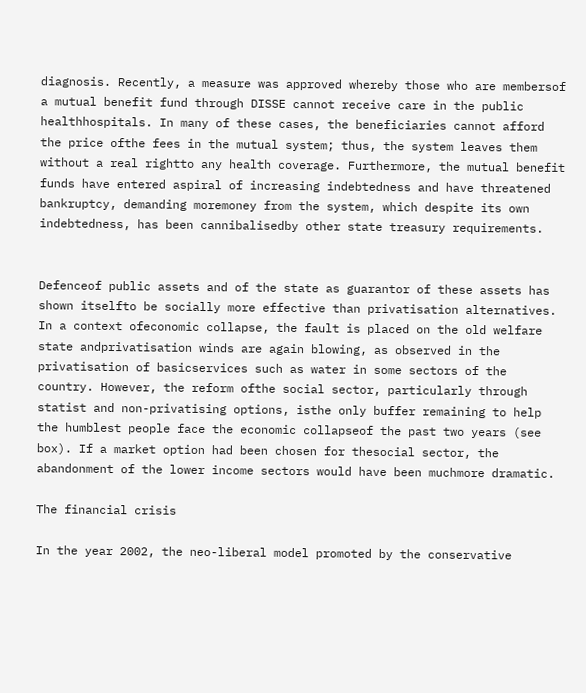diagnosis. Recently, a measure was approved whereby those who are membersof a mutual benefit fund through DISSE cannot receive care in the public healthhospitals. In many of these cases, the beneficiaries cannot afford the price ofthe fees in the mutual system; thus, the system leaves them without a real rightto any health coverage. Furthermore, the mutual benefit funds have entered aspiral of increasing indebtedness and have threatened bankruptcy, demanding moremoney from the system, which despite its own indebtedness, has been cannibalisedby other state treasury requirements.


Defenceof public assets and of the state as guarantor of these assets has shown itselfto be socially more effective than privatisation alternatives. In a context ofeconomic collapse, the fault is placed on the old welfare state andprivatisation winds are again blowing, as observed in the privatisation of basicservices such as water in some sectors of the country. However, the reform ofthe social sector, particularly through statist and non-privatising options, isthe only buffer remaining to help the humblest people face the economic collapseof the past two years (see box). If a market option had been chosen for thesocial sector, the abandonment of the lower income sectors would have been muchmore dramatic.

The financial crisis

In the year 2002, the neo-liberal model promoted by the conservative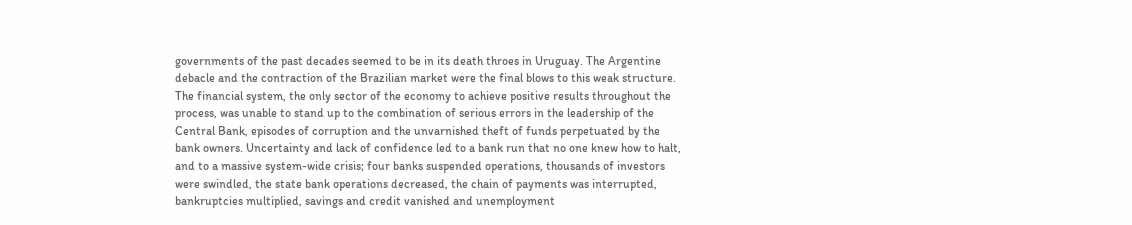governments of the past decades seemed to be in its death throes in Uruguay. The Argentine debacle and the contraction of the Brazilian market were the final blows to this weak structure. The financial system, the only sector of the economy to achieve positive results throughout the process, was unable to stand up to the combination of serious errors in the leadership of the Central Bank, episodes of corruption and the unvarnished theft of funds perpetuated by the bank owners. Uncertainty and lack of confidence led to a bank run that no one knew how to halt, and to a massive system-wide crisis; four banks suspended operations, thousands of investors were swindled, the state bank operations decreased, the chain of payments was interrupted, bankruptcies multiplied, savings and credit vanished and unemployment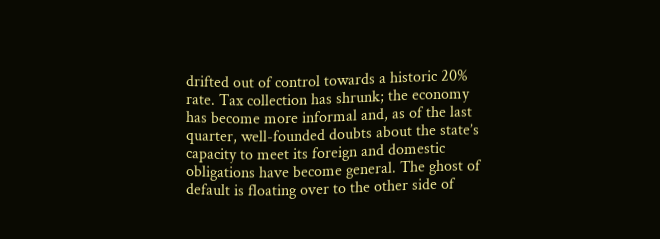drifted out of control towards a historic 20% rate. Tax collection has shrunk; the economy has become more informal and, as of the last quarter, well-founded doubts about the state’s capacity to meet its foreign and domestic obligations have become general. The ghost of default is floating over to the other side of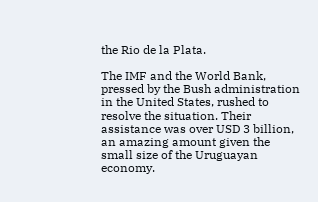the Rio de la Plata.

The IMF and the World Bank, pressed by the Bush administration in the United States, rushed to resolve the situation. Their assistance was over USD 3 billion, an amazing amount given the small size of the Uruguayan economy.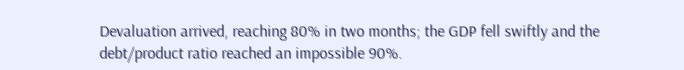Devaluation arrived, reaching 80% in two months; the GDP fell swiftly and the debt/product ratio reached an impossible 90%.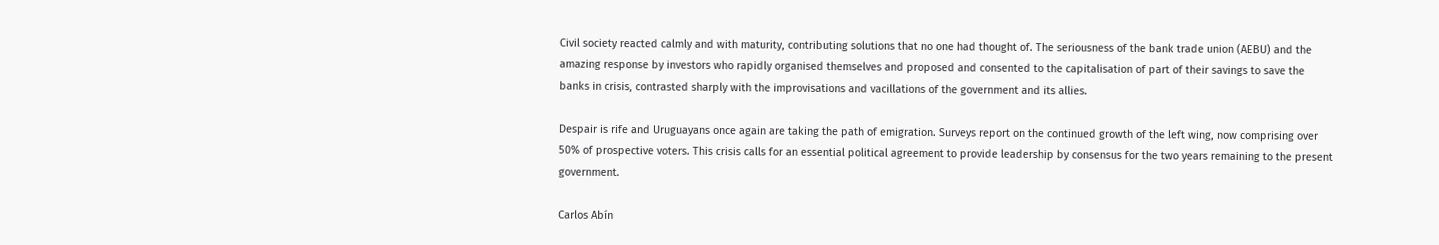Civil society reacted calmly and with maturity, contributing solutions that no one had thought of. The seriousness of the bank trade union (AEBU) and the amazing response by investors who rapidly organised themselves and proposed and consented to the capitalisation of part of their savings to save the banks in crisis, contrasted sharply with the improvisations and vacillations of the government and its allies.

Despair is rife and Uruguayans once again are taking the path of emigration. Surveys report on the continued growth of the left wing, now comprising over 50% of prospective voters. This crisis calls for an essential political agreement to provide leadership by consensus for the two years remaining to the present government.

Carlos Abín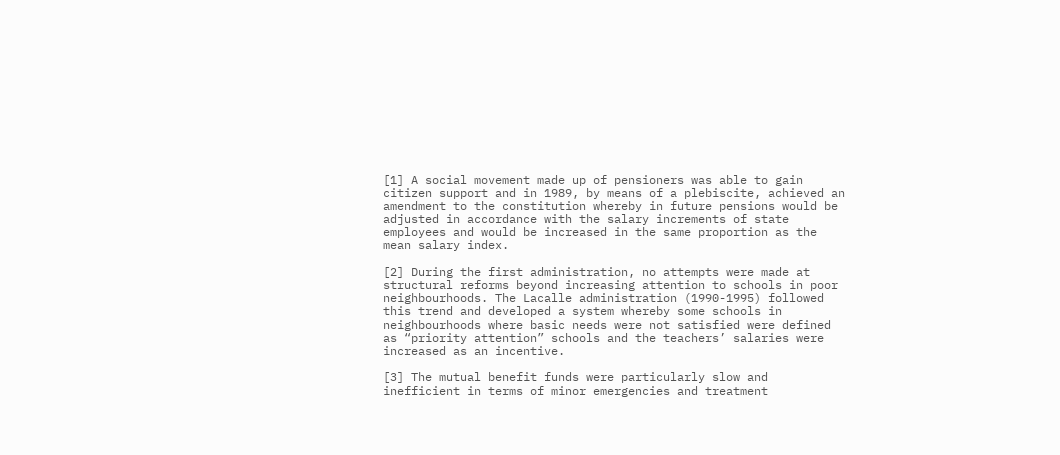[1] A social movement made up of pensioners was able to gain citizen support and in 1989, by means of a plebiscite, achieved an amendment to the constitution whereby in future pensions would be adjusted in accordance with the salary increments of state employees and would be increased in the same proportion as the mean salary index.

[2] During the first administration, no attempts were made at structural reforms beyond increasing attention to schools in poor neighbourhoods. The Lacalle administration (1990-1995) followed this trend and developed a system whereby some schools in neighbourhoods where basic needs were not satisfied were defined as “priority attention” schools and the teachers’ salaries were increased as an incentive.

[3] The mutual benefit funds were particularly slow and inefficient in terms of minor emergencies and treatment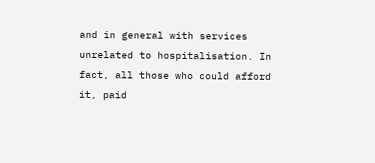and in general with services unrelated to hospitalisation. In fact, all those who could afford it, paid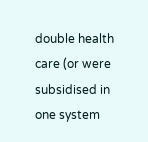double health care (or were subsidised in one system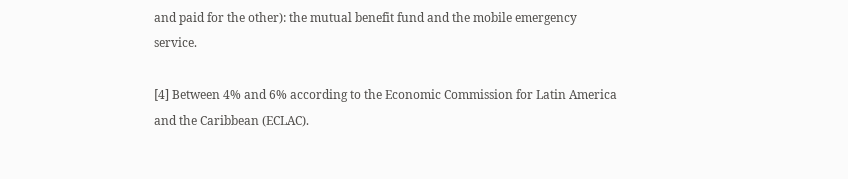and paid for the other): the mutual benefit fund and the mobile emergency service.

[4] Between 4% and 6% according to the Economic Commission for Latin America and the Caribbean (ECLAC).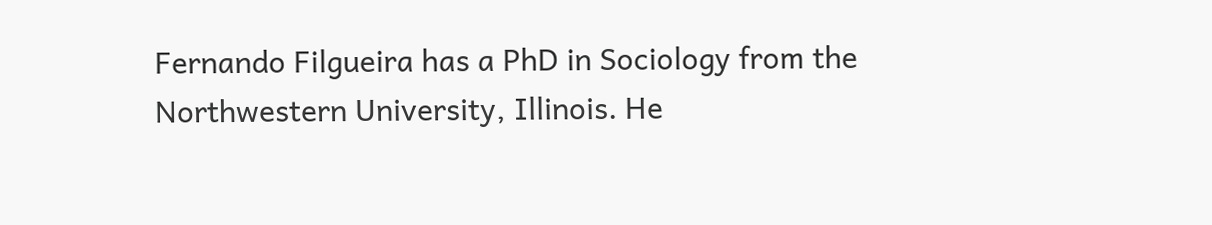Fernando Filgueira has a PhD in Sociology from the Northwestern University, Illinois. He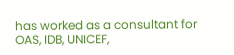has worked as a consultant for OAS, IDB, UNICEF,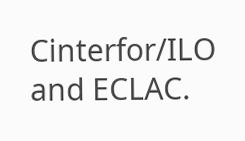Cinterfor/ILO and ECLAC.